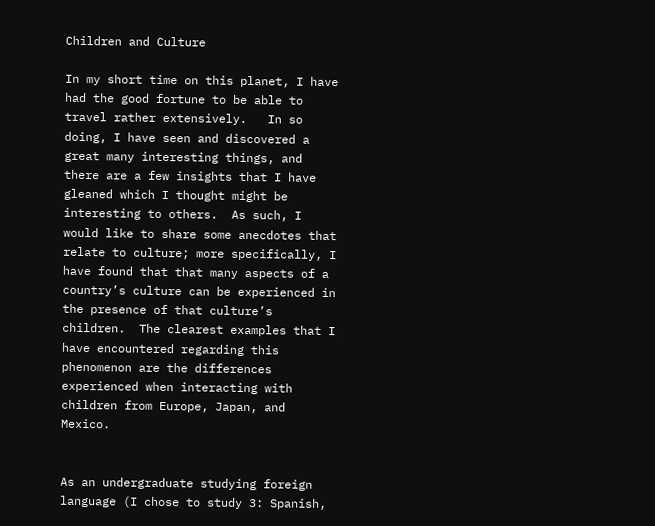Children and Culture

In my short time on this planet, I have had the good fortune to be able to travel rather extensively.   In so doing, I have seen and discovered a great many interesting things, and there are a few insights that I have gleaned which I thought might be interesting to others.  As such, I would like to share some anecdotes that relate to culture; more specifically, I have found that that many aspects of a country’s culture can be experienced in the presence of that culture’s children.  The clearest examples that I have encountered regarding this phenomenon are the differences experienced when interacting with children from Europe, Japan, and Mexico.


As an undergraduate studying foreign language (I chose to study 3: Spanish,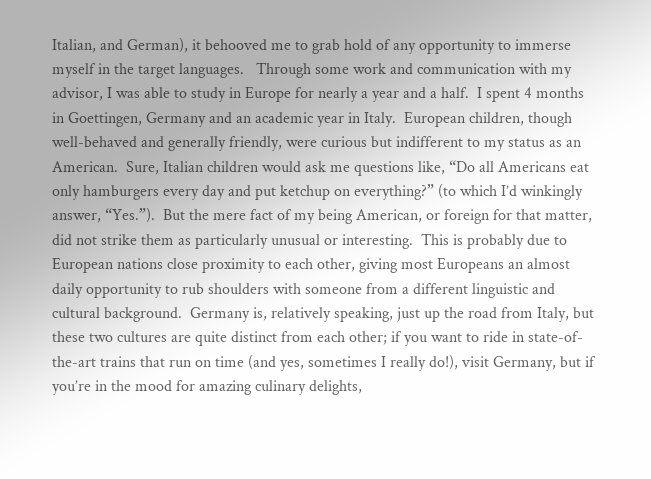Italian, and German), it behooved me to grab hold of any opportunity to immerse myself in the target languages.   Through some work and communication with my advisor, I was able to study in Europe for nearly a year and a half.  I spent 4 months in Goettingen, Germany and an academic year in Italy.  European children, though well-behaved and generally friendly, were curious but indifferent to my status as an American.  Sure, Italian children would ask me questions like, “Do all Americans eat only hamburgers every day and put ketchup on everything?” (to which I’d winkingly answer, “Yes.”).  But the mere fact of my being American, or foreign for that matter, did not strike them as particularly unusual or interesting.  This is probably due to European nations close proximity to each other, giving most Europeans an almost daily opportunity to rub shoulders with someone from a different linguistic and cultural background.  Germany is, relatively speaking, just up the road from Italy, but these two cultures are quite distinct from each other; if you want to ride in state-of-the-art trains that run on time (and yes, sometimes I really do!), visit Germany, but if you’re in the mood for amazing culinary delights,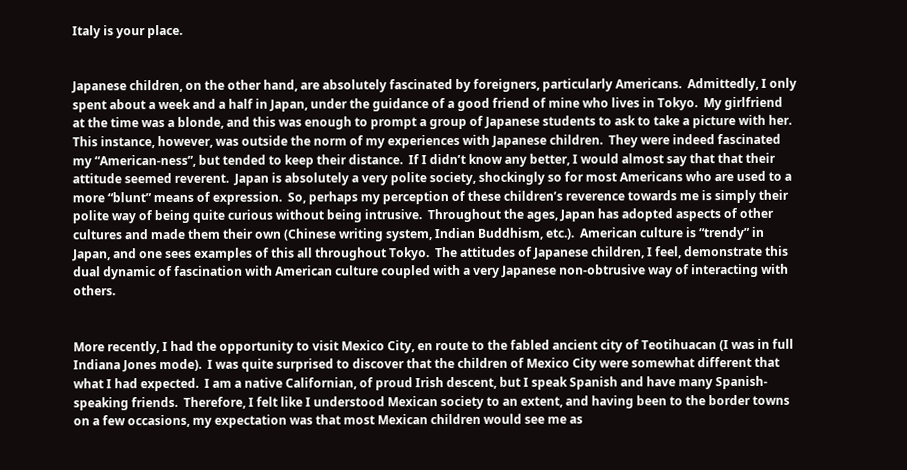Italy is your place.


Japanese children, on the other hand, are absolutely fascinated by foreigners, particularly Americans.  Admittedly, I only spent about a week and a half in Japan, under the guidance of a good friend of mine who lives in Tokyo.  My girlfriend at the time was a blonde, and this was enough to prompt a group of Japanese students to ask to take a picture with her.  This instance, however, was outside the norm of my experiences with Japanese children.  They were indeed fascinated my “American-ness”, but tended to keep their distance.  If I didn’t know any better, I would almost say that that their attitude seemed reverent.  Japan is absolutely a very polite society, shockingly so for most Americans who are used to a more “blunt” means of expression.  So, perhaps my perception of these children’s reverence towards me is simply their polite way of being quite curious without being intrusive.  Throughout the ages, Japan has adopted aspects of other cultures and made them their own (Chinese writing system, Indian Buddhism, etc.).  American culture is “trendy” in Japan, and one sees examples of this all throughout Tokyo.  The attitudes of Japanese children, I feel, demonstrate this dual dynamic of fascination with American culture coupled with a very Japanese non-obtrusive way of interacting with others.


More recently, I had the opportunity to visit Mexico City, en route to the fabled ancient city of Teotihuacan (I was in full Indiana Jones mode).  I was quite surprised to discover that the children of Mexico City were somewhat different that what I had expected.  I am a native Californian, of proud Irish descent, but I speak Spanish and have many Spanish-speaking friends.  Therefore, I felt like I understood Mexican society to an extent, and having been to the border towns on a few occasions, my expectation was that most Mexican children would see me as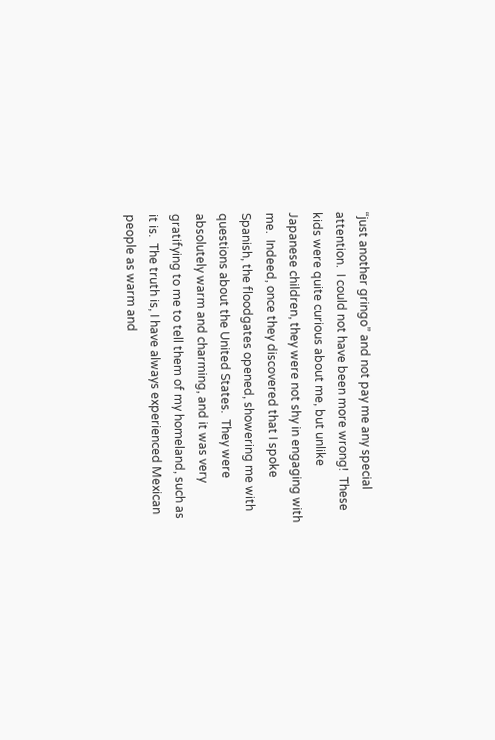“just another gringo” and not pay me any special attention.  I could not have been more wrong!  These kids were quite curious about me, but unlike Japanese children, they were not shy in engaging with me.  Indeed, once they discovered that I spoke Spanish, the floodgates opened, showering me with questions about the United States.  They were absolutely warm and charming, and it was very gratifying to me to tell them of my homeland, such as it is.  The truth is, I have always experienced Mexican people as warm and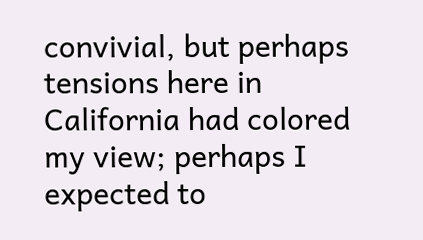convivial, but perhaps tensions here in California had colored my view; perhaps I expected to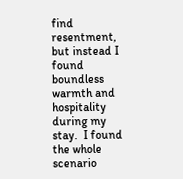find resentment, but instead I found boundless warmth and hospitality during my stay.  I found the whole scenario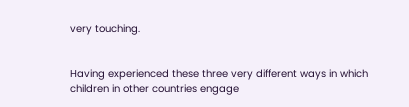very touching.


Having experienced these three very different ways in which children in other countries engage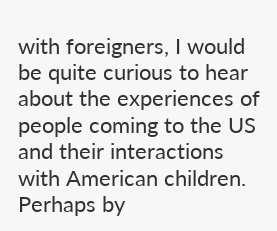with foreigners, I would be quite curious to hear about the experiences of people coming to the US and their interactions with American children.  Perhaps by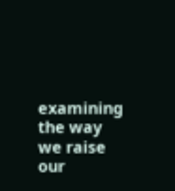examining the way we raise our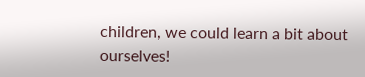children, we could learn a bit about ourselves!